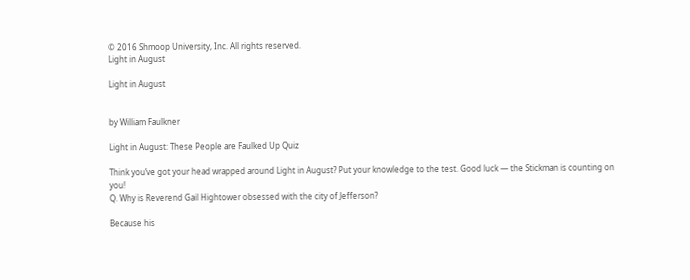© 2016 Shmoop University, Inc. All rights reserved.
Light in August

Light in August


by William Faulkner

Light in August: These People are Faulked Up Quiz

Think you’ve got your head wrapped around Light in August? Put your knowledge to the test. Good luck — the Stickman is counting on you!
Q. Why is Reverend Gail Hightower obsessed with the city of Jefferson?

Because his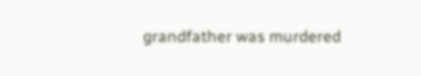grandfather was murdered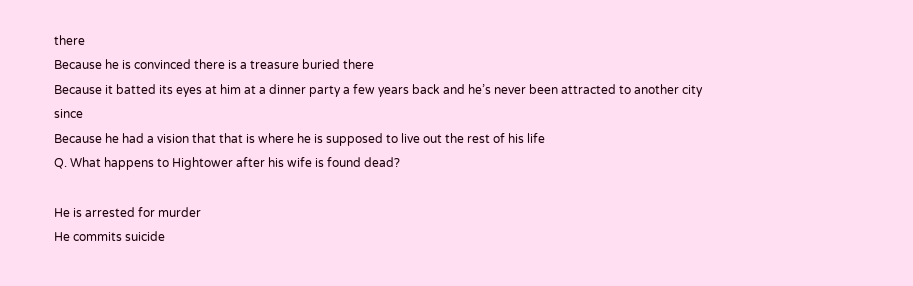there
Because he is convinced there is a treasure buried there
Because it batted its eyes at him at a dinner party a few years back and he’s never been attracted to another city since
Because he had a vision that that is where he is supposed to live out the rest of his life
Q. What happens to Hightower after his wife is found dead?

He is arrested for murder
He commits suicide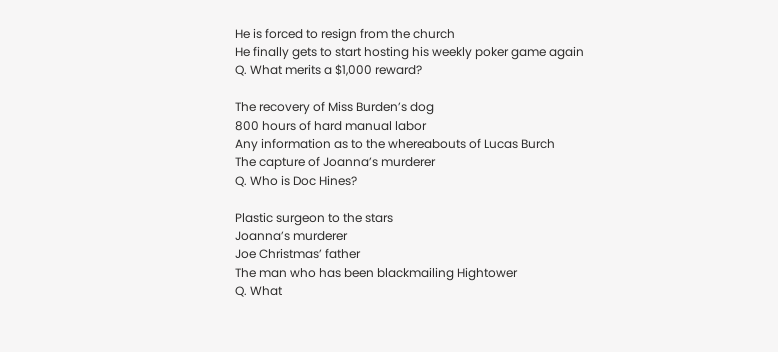He is forced to resign from the church
He finally gets to start hosting his weekly poker game again
Q. What merits a $1,000 reward?

The recovery of Miss Burden’s dog
800 hours of hard manual labor
Any information as to the whereabouts of Lucas Burch
The capture of Joanna’s murderer
Q. Who is Doc Hines?

Plastic surgeon to the stars
Joanna’s murderer
Joe Christmas’ father
The man who has been blackmailing Hightower
Q. What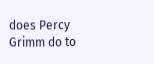does Percy Grimm do to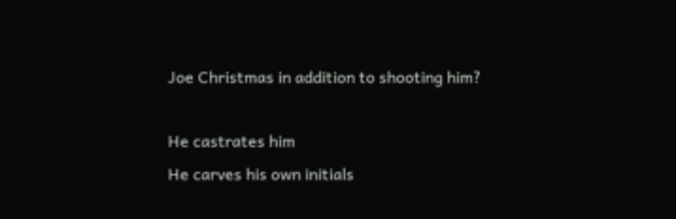Joe Christmas in addition to shooting him?

He castrates him
He carves his own initials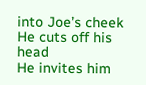into Joe’s cheek
He cuts off his head
He invites him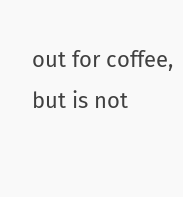out for coffee, but is not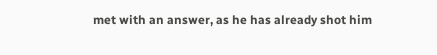met with an answer, as he has already shot him